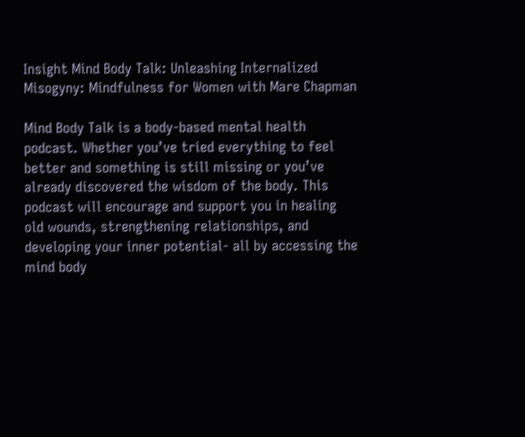Insight Mind Body Talk: Unleashing Internalized Misogyny: Mindfulness for Women with Mare Chapman

Mind Body Talk is a body-based mental health podcast. Whether you’ve tried everything to feel better and something is still missing or you’ve already discovered the wisdom of the body. This podcast will encourage and support you in healing old wounds, strengthening relationships, and developing your inner potential- all by accessing the mind body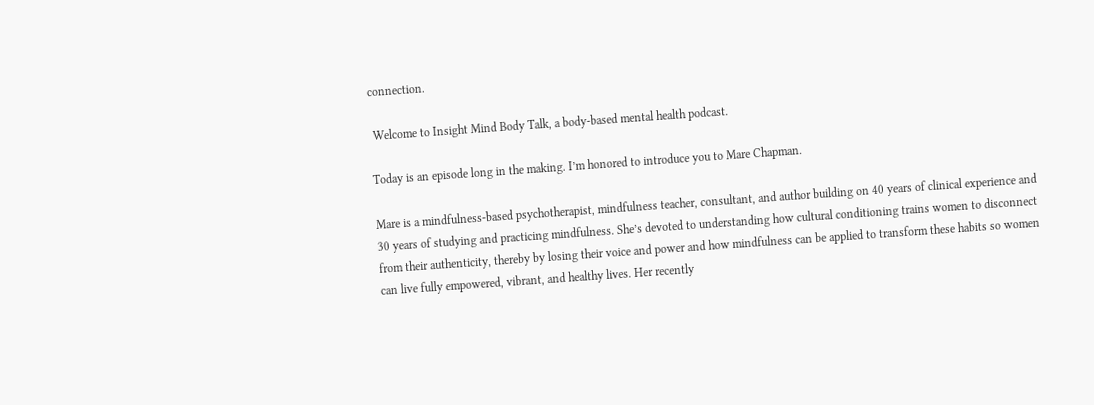connection.

 Welcome to Insight Mind Body Talk, a body-based mental health podcast.

Today is an episode long in the making. I’m honored to introduce you to Mare Chapman.

Mare is a mindfulness-based psychotherapist, mindfulness teacher, consultant, and author building on 40 years of clinical experience and 30 years of studying and practicing mindfulness. She’s devoted to understanding how cultural conditioning trains women to disconnect from their authenticity, thereby by losing their voice and power and how mindfulness can be applied to transform these habits so women can live fully empowered, vibrant, and healthy lives. Her recently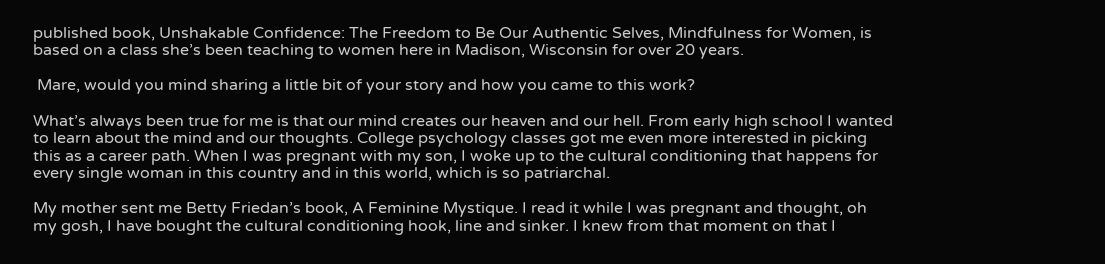published book, Unshakable Confidence: The Freedom to Be Our Authentic Selves, Mindfulness for Women, is based on a class she’s been teaching to women here in Madison, Wisconsin for over 20 years.

 Mare, would you mind sharing a little bit of your story and how you came to this work?

What’s always been true for me is that our mind creates our heaven and our hell. From early high school I wanted to learn about the mind and our thoughts. College psychology classes got me even more interested in picking this as a career path. When I was pregnant with my son, I woke up to the cultural conditioning that happens for every single woman in this country and in this world, which is so patriarchal.

My mother sent me Betty Friedan’s book, A Feminine Mystique. I read it while I was pregnant and thought, oh my gosh, I have bought the cultural conditioning hook, line and sinker. I knew from that moment on that I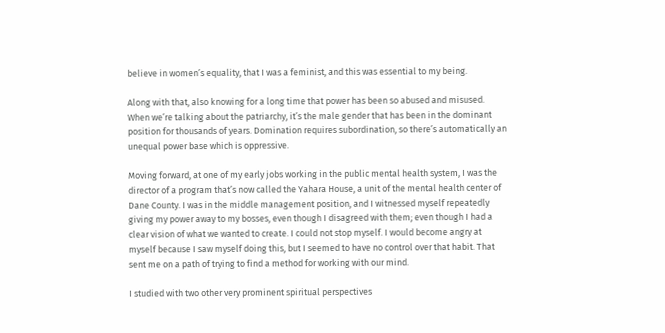believe in women’s equality, that I was a feminist, and this was essential to my being.

Along with that, also knowing for a long time that power has been so abused and misused. When we’re talking about the patriarchy, it’s the male gender that has been in the dominant position for thousands of years. Domination requires subordination, so there’s automatically an unequal power base which is oppressive.

Moving forward, at one of my early jobs working in the public mental health system, I was the director of a program that’s now called the Yahara House, a unit of the mental health center of Dane County. I was in the middle management position, and I witnessed myself repeatedly giving my power away to my bosses, even though I disagreed with them; even though I had a clear vision of what we wanted to create. I could not stop myself. I would become angry at myself because I saw myself doing this, but I seemed to have no control over that habit. That sent me on a path of trying to find a method for working with our mind.

I studied with two other very prominent spiritual perspectives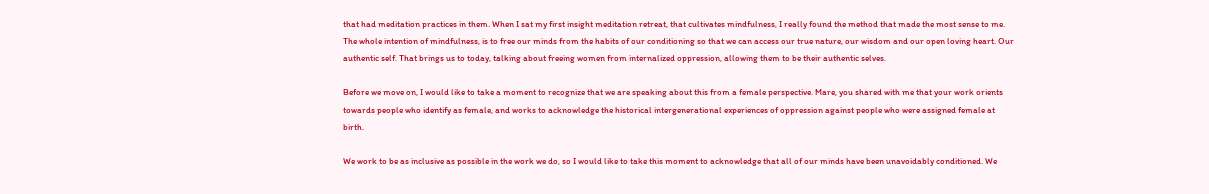that had meditation practices in them. When I sat my first insight meditation retreat, that cultivates mindfulness, I really found the method that made the most sense to me. The whole intention of mindfulness, is to free our minds from the habits of our conditioning so that we can access our true nature, our wisdom and our open loving heart. Our authentic self. That brings us to today, talking about freeing women from internalized oppression, allowing them to be their authentic selves.

Before we move on, I would like to take a moment to recognize that we are speaking about this from a female perspective. Mare, you shared with me that your work orients towards people who identify as female, and works to acknowledge the historical intergenerational experiences of oppression against people who were assigned female at birth.

We work to be as inclusive as possible in the work we do, so I would like to take this moment to acknowledge that all of our minds have been unavoidably conditioned. We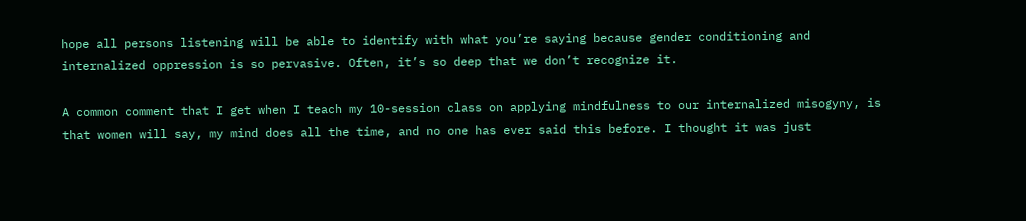hope all persons listening will be able to identify with what you’re saying because gender conditioning and internalized oppression is so pervasive. Often, it’s so deep that we don’t recognize it.

A common comment that I get when I teach my 10-session class on applying mindfulness to our internalized misogyny, is that women will say, my mind does all the time, and no one has ever said this before. I thought it was just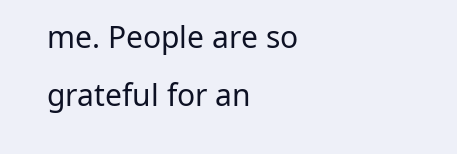me. People are so grateful for an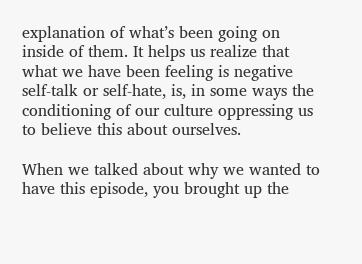explanation of what’s been going on inside of them. It helps us realize that what we have been feeling is negative self-talk or self-hate, is, in some ways the conditioning of our culture oppressing us to believe this about ourselves.

When we talked about why we wanted to have this episode, you brought up the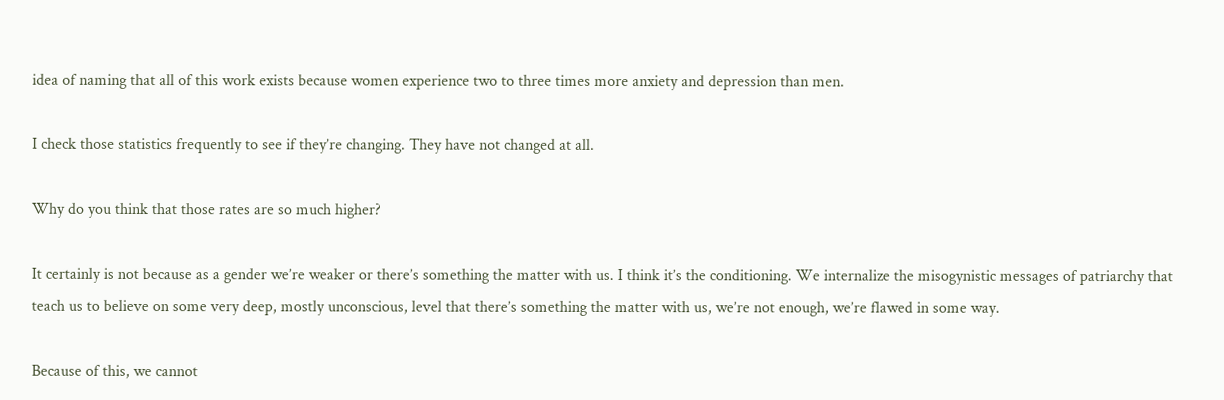idea of naming that all of this work exists because women experience two to three times more anxiety and depression than men.

I check those statistics frequently to see if they’re changing. They have not changed at all.

Why do you think that those rates are so much higher?

It certainly is not because as a gender we’re weaker or there’s something the matter with us. I think it’s the conditioning. We internalize the misogynistic messages of patriarchy that teach us to believe on some very deep, mostly unconscious, level that there’s something the matter with us, we’re not enough, we’re flawed in some way.

Because of this, we cannot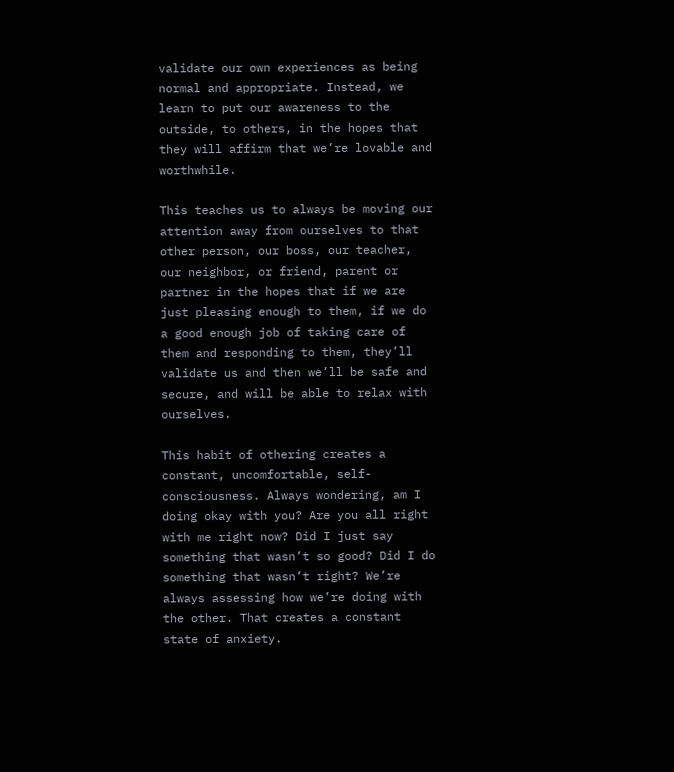validate our own experiences as being normal and appropriate. Instead, we learn to put our awareness to the outside, to others, in the hopes that they will affirm that we’re lovable and worthwhile.

This teaches us to always be moving our attention away from ourselves to that other person, our boss, our teacher, our neighbor, or friend, parent or partner in the hopes that if we are just pleasing enough to them, if we do a good enough job of taking care of them and responding to them, they’ll validate us and then we’ll be safe and secure, and will be able to relax with ourselves.

This habit of othering creates a constant, uncomfortable, self-consciousness. Always wondering, am I doing okay with you? Are you all right with me right now? Did I just say something that wasn’t so good? Did I do something that wasn’t right? We’re always assessing how we’re doing with the other. That creates a constant state of anxiety.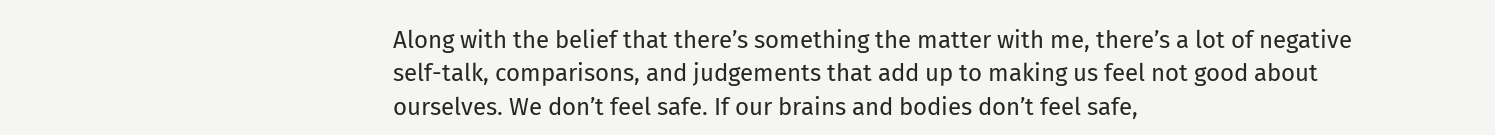Along with the belief that there’s something the matter with me, there’s a lot of negative self-talk, comparisons, and judgements that add up to making us feel not good about ourselves. We don’t feel safe. If our brains and bodies don’t feel safe,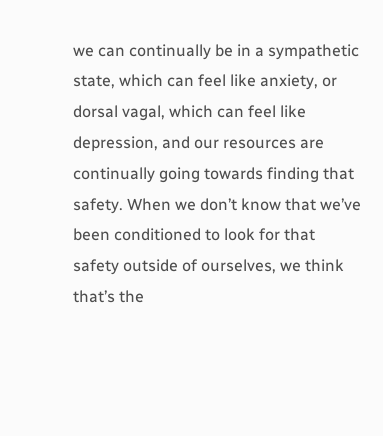we can continually be in a sympathetic state, which can feel like anxiety, or dorsal vagal, which can feel like depression, and our resources are continually going towards finding that safety. When we don’t know that we’ve been conditioned to look for that safety outside of ourselves, we think that’s the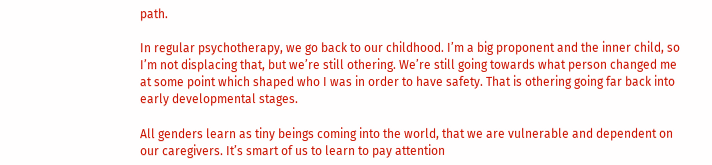path.

In regular psychotherapy, we go back to our childhood. I’m a big proponent and the inner child, so I’m not displacing that, but we’re still othering. We’re still going towards what person changed me at some point which shaped who I was in order to have safety. That is othering going far back into early developmental stages.

All genders learn as tiny beings coming into the world, that we are vulnerable and dependent on our caregivers. It’s smart of us to learn to pay attention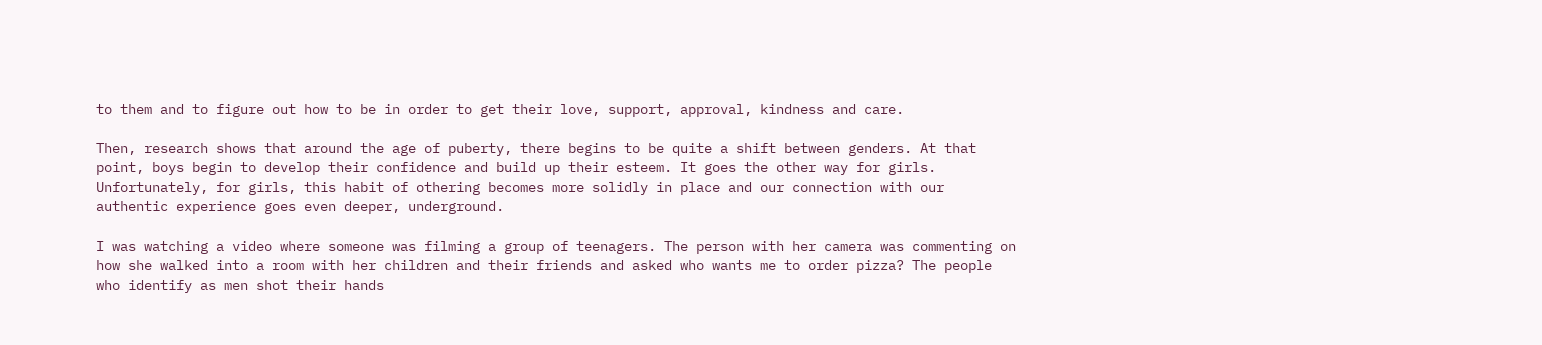to them and to figure out how to be in order to get their love, support, approval, kindness and care.

Then, research shows that around the age of puberty, there begins to be quite a shift between genders. At that point, boys begin to develop their confidence and build up their esteem. It goes the other way for girls. Unfortunately, for girls, this habit of othering becomes more solidly in place and our connection with our authentic experience goes even deeper, underground.

I was watching a video where someone was filming a group of teenagers. The person with her camera was commenting on how she walked into a room with her children and their friends and asked who wants me to order pizza? The people who identify as men shot their hands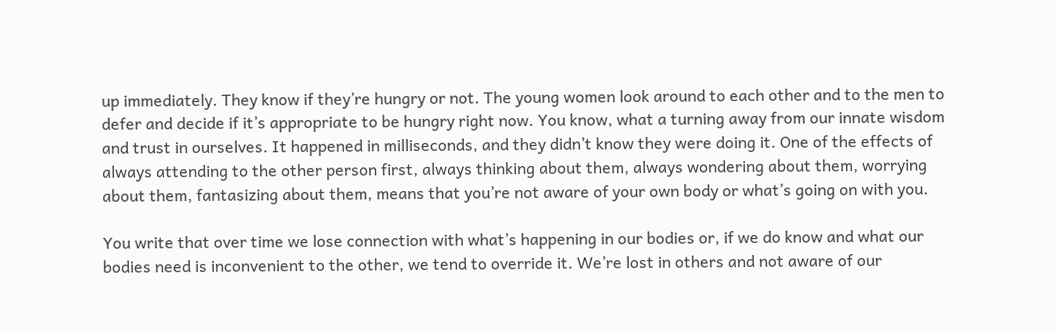up immediately. They know if they’re hungry or not. The young women look around to each other and to the men to defer and decide if it’s appropriate to be hungry right now. You know, what a turning away from our innate wisdom and trust in ourselves. It happened in milliseconds, and they didn’t know they were doing it. One of the effects of always attending to the other person first, always thinking about them, always wondering about them, worrying about them, fantasizing about them, means that you’re not aware of your own body or what’s going on with you.

You write that over time we lose connection with what’s happening in our bodies or, if we do know and what our bodies need is inconvenient to the other, we tend to override it. We’re lost in others and not aware of our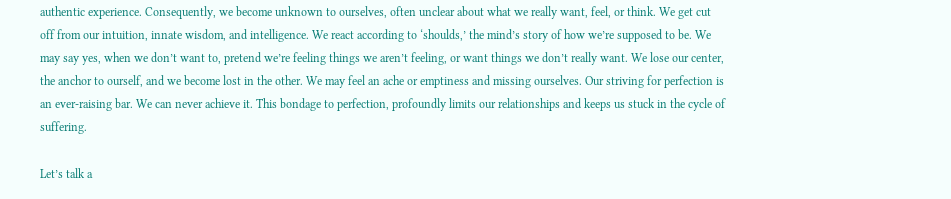authentic experience. Consequently, we become unknown to ourselves, often unclear about what we really want, feel, or think. We get cut off from our intuition, innate wisdom, and intelligence. We react according to ‘shoulds,’ the mind’s story of how we’re supposed to be. We may say yes, when we don’t want to, pretend we’re feeling things we aren’t feeling, or want things we don’t really want. We lose our center, the anchor to ourself, and we become lost in the other. We may feel an ache or emptiness and missing ourselves. Our striving for perfection is an ever-raising bar. We can never achieve it. This bondage to perfection, profoundly limits our relationships and keeps us stuck in the cycle of suffering.

Let’s talk a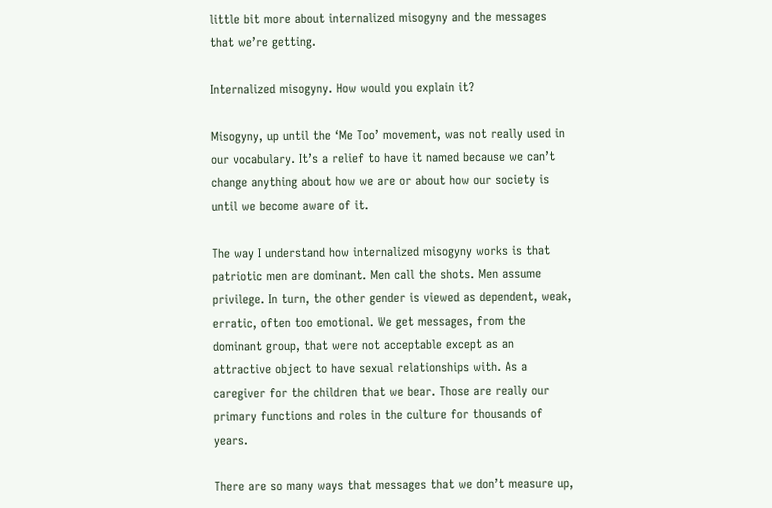little bit more about internalized misogyny and the messages that we’re getting.

Internalized misogyny. How would you explain it?

Misogyny, up until the ‘Me Too’ movement, was not really used in our vocabulary. It’s a relief to have it named because we can’t change anything about how we are or about how our society is until we become aware of it.

The way I understand how internalized misogyny works is that patriotic men are dominant. Men call the shots. Men assume privilege. In turn, the other gender is viewed as dependent, weak, erratic, often too emotional. We get messages, from the dominant group, that were not acceptable except as an attractive object to have sexual relationships with. As a caregiver for the children that we bear. Those are really our primary functions and roles in the culture for thousands of years.

There are so many ways that messages that we don’t measure up,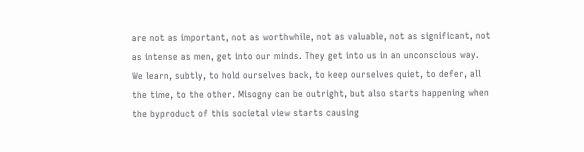are not as important, not as worthwhile, not as valuable, not as significant, not as intense as men, get into our minds. They get into us in an unconscious way. We learn, subtly, to hold ourselves back, to keep ourselves quiet, to defer, all the time, to the other. Misogny can be outright, but also starts happening when the byproduct of this societal view starts causing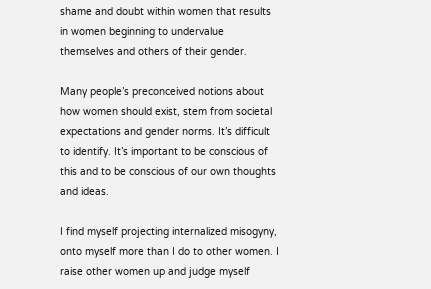shame and doubt within women that results in women beginning to undervalue themselves and others of their gender.

Many people’s preconceived notions about how women should exist, stem from societal expectations and gender norms. It’s difficult to identify. It’s important to be conscious of this and to be conscious of our own thoughts and ideas.

I find myself projecting internalized misogyny, onto myself more than I do to other women. I raise other women up and judge myself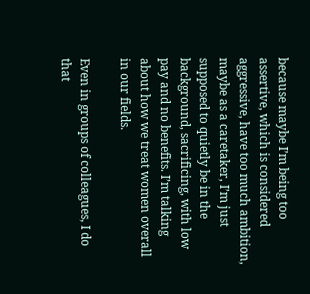because maybe I’m being too assertive, which is considered aggressive, have too much ambition, maybe as a caretaker, I’m just supposed to quietly be in the background, sacrificing, with low pay and no benefits. I’m talking about how we treat women overall in our fields.

Even in groups of colleagues, I do that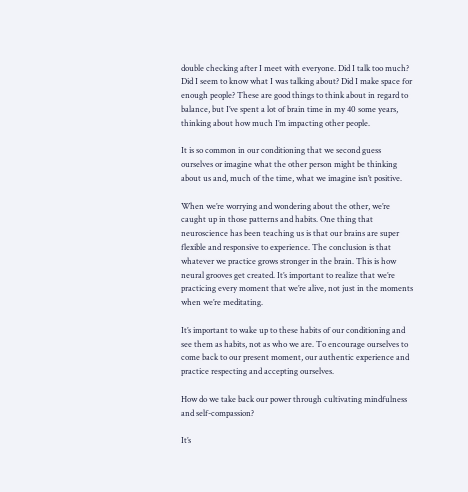double checking after I meet with everyone. Did I talk too much? Did I seem to know what I was talking about? Did I make space for enough people? These are good things to think about in regard to balance, but I’ve spent a lot of brain time in my 40 some years, thinking about how much I’m impacting other people.

It is so common in our conditioning that we second guess ourselves or imagine what the other person might be thinking about us and, much of the time, what we imagine isn’t positive.

When we’re worrying and wondering about the other, we’re caught up in those patterns and habits. One thing that neuroscience has been teaching us is that our brains are super flexible and responsive to experience. The conclusion is that whatever we practice grows stronger in the brain. This is how neural grooves get created. It’s important to realize that we’re practicing every moment that we’re alive, not just in the moments when we’re meditating.

It’s important to wake up to these habits of our conditioning and see them as habits, not as who we are. To encourage ourselves to come back to our present moment, our authentic experience and practice respecting and accepting ourselves.

How do we take back our power through cultivating mindfulness and self-compassion?

It’s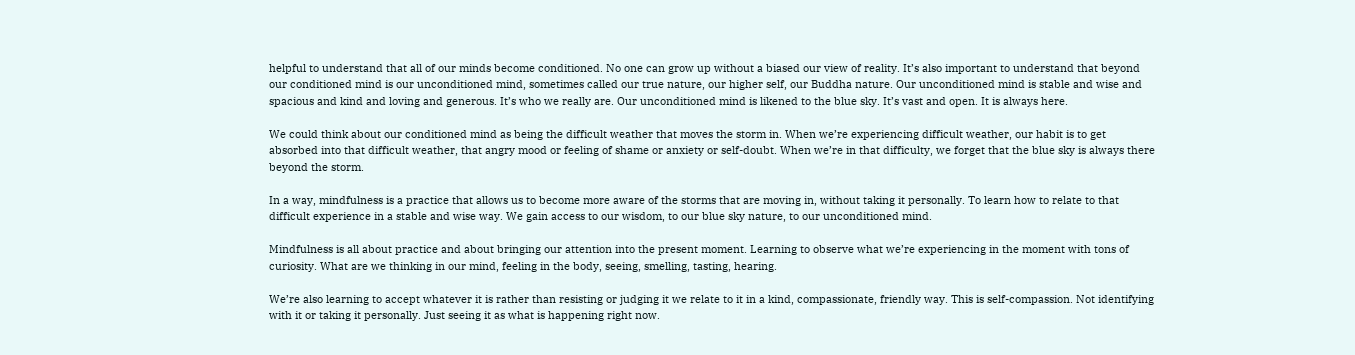helpful to understand that all of our minds become conditioned. No one can grow up without a biased our view of reality. It’s also important to understand that beyond our conditioned mind is our unconditioned mind, sometimes called our true nature, our higher self, our Buddha nature. Our unconditioned mind is stable and wise and spacious and kind and loving and generous. It’s who we really are. Our unconditioned mind is likened to the blue sky. It’s vast and open. It is always here.

We could think about our conditioned mind as being the difficult weather that moves the storm in. When we’re experiencing difficult weather, our habit is to get absorbed into that difficult weather, that angry mood or feeling of shame or anxiety or self-doubt. When we’re in that difficulty, we forget that the blue sky is always there beyond the storm.

In a way, mindfulness is a practice that allows us to become more aware of the storms that are moving in, without taking it personally. To learn how to relate to that difficult experience in a stable and wise way. We gain access to our wisdom, to our blue sky nature, to our unconditioned mind.

Mindfulness is all about practice and about bringing our attention into the present moment. Learning to observe what we’re experiencing in the moment with tons of curiosity. What are we thinking in our mind, feeling in the body, seeing, smelling, tasting, hearing.

We’re also learning to accept whatever it is rather than resisting or judging it we relate to it in a kind, compassionate, friendly way. This is self-compassion. Not identifying with it or taking it personally. Just seeing it as what is happening right now.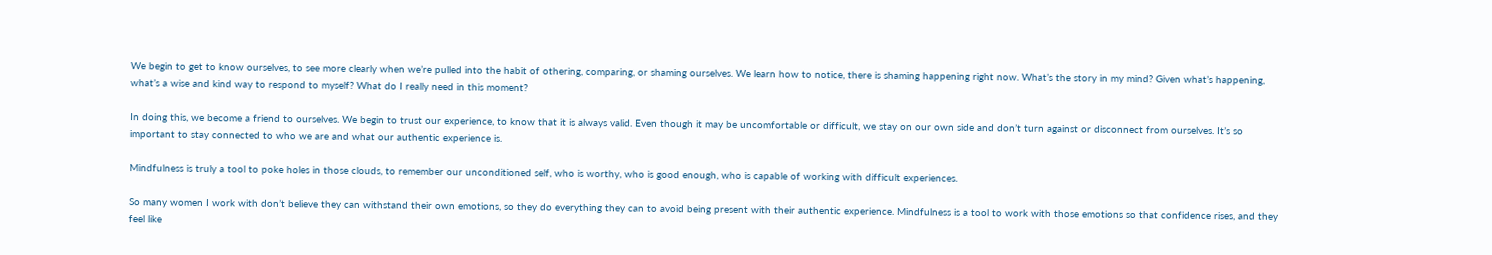We begin to get to know ourselves, to see more clearly when we’re pulled into the habit of othering, comparing, or shaming ourselves. We learn how to notice, there is shaming happening right now. What’s the story in my mind? Given what’s happening, what’s a wise and kind way to respond to myself? What do I really need in this moment?

In doing this, we become a friend to ourselves. We begin to trust our experience, to know that it is always valid. Even though it may be uncomfortable or difficult, we stay on our own side and don’t turn against or disconnect from ourselves. It’s so important to stay connected to who we are and what our authentic experience is.

Mindfulness is truly a tool to poke holes in those clouds, to remember our unconditioned self, who is worthy, who is good enough, who is capable of working with difficult experiences.

So many women I work with don’t believe they can withstand their own emotions, so they do everything they can to avoid being present with their authentic experience. Mindfulness is a tool to work with those emotions so that confidence rises, and they feel like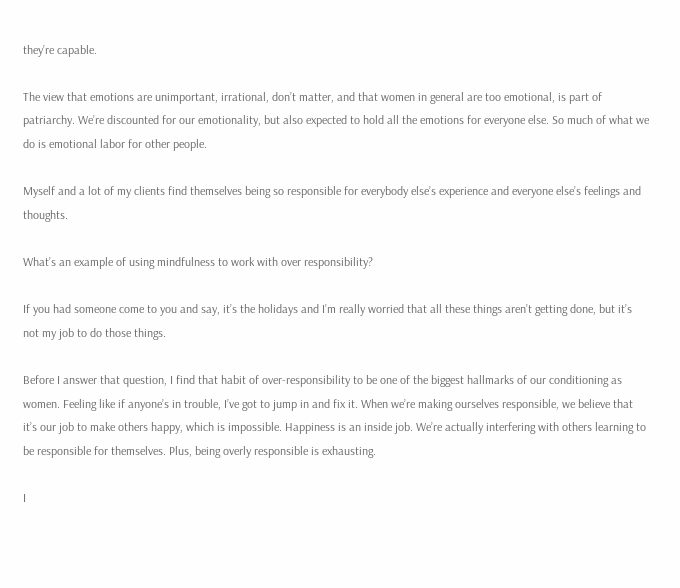they’re capable.

The view that emotions are unimportant, irrational, don’t matter, and that women in general are too emotional, is part of patriarchy. We’re discounted for our emotionality, but also expected to hold all the emotions for everyone else. So much of what we do is emotional labor for other people.

Myself and a lot of my clients find themselves being so responsible for everybody else’s experience and everyone else’s feelings and thoughts.

What’s an example of using mindfulness to work with over responsibility?

If you had someone come to you and say, it’s the holidays and I’m really worried that all these things aren’t getting done, but it’s not my job to do those things.

Before I answer that question, I find that habit of over-responsibility to be one of the biggest hallmarks of our conditioning as women. Feeling like if anyone’s in trouble, I’ve got to jump in and fix it. When we’re making ourselves responsible, we believe that it’s our job to make others happy, which is impossible. Happiness is an inside job. We’re actually interfering with others learning to be responsible for themselves. Plus, being overly responsible is exhausting.

I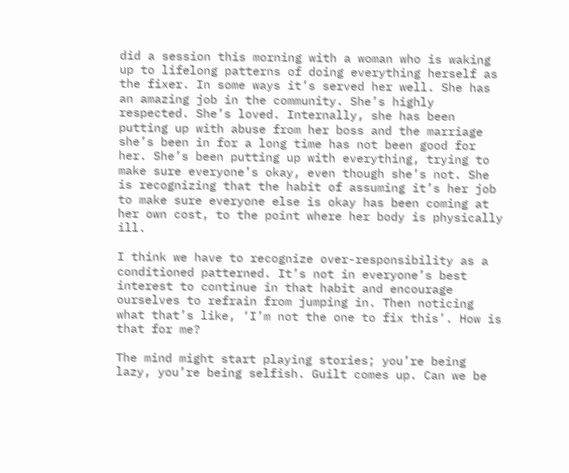did a session this morning with a woman who is waking up to lifelong patterns of doing everything herself as the fixer. In some ways it’s served her well. She has an amazing job in the community. She’s highly respected. She’s loved. Internally, she has been putting up with abuse from her boss and the marriage she’s been in for a long time has not been good for her. She’s been putting up with everything, trying to make sure everyone’s okay, even though she’s not. She is recognizing that the habit of assuming it’s her job to make sure everyone else is okay has been coming at her own cost, to the point where her body is physically ill.

I think we have to recognize over-responsibility as a conditioned patterned. It’s not in everyone’s best interest to continue in that habit and encourage ourselves to refrain from jumping in. Then noticing what that’s like, ‘I’m not the one to fix this’. How is that for me?

The mind might start playing stories; you’re being lazy, you’re being selfish. Guilt comes up. Can we be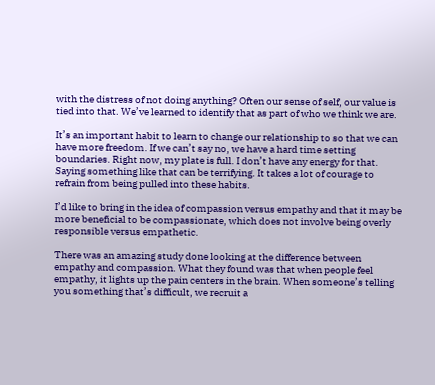with the distress of not doing anything? Often our sense of self, our value is tied into that. We’ve learned to identify that as part of who we think we are.

It’s an important habit to learn to change our relationship to so that we can have more freedom. If we can’t say no, we have a hard time setting boundaries. Right now, my plate is full. I don’t have any energy for that. Saying something like that can be terrifying. It takes a lot of courage to refrain from being pulled into these habits.

I’d like to bring in the idea of compassion versus empathy and that it may be more beneficial to be compassionate, which does not involve being overly responsible versus empathetic.

There was an amazing study done looking at the difference between empathy and compassion. What they found was that when people feel empathy, it lights up the pain centers in the brain. When someone’s telling you something that’s difficult, we recruit a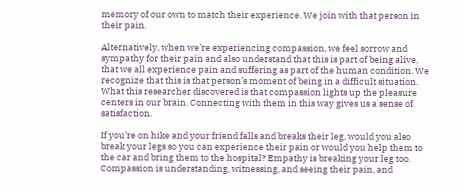memory of our own to match their experience. We join with that person in their pain.

Alternatively, when we’re experiencing compassion, we feel sorrow and sympathy for their pain and also understand that this is part of being alive, that we all experience pain and suffering as part of the human condition. We recognize that this is that person’s moment of being in a difficult situation. What this researcher discovered is that compassion lights up the pleasure centers in our brain. Connecting with them in this way gives us a sense of satisfaction.

If you’re on hike and your friend falls and breaks their leg, would you also break your legs so you can experience their pain or would you help them to the car and bring them to the hospital? Empathy is breaking your leg too. Compassion is understanding, witnessing, and seeing their pain, and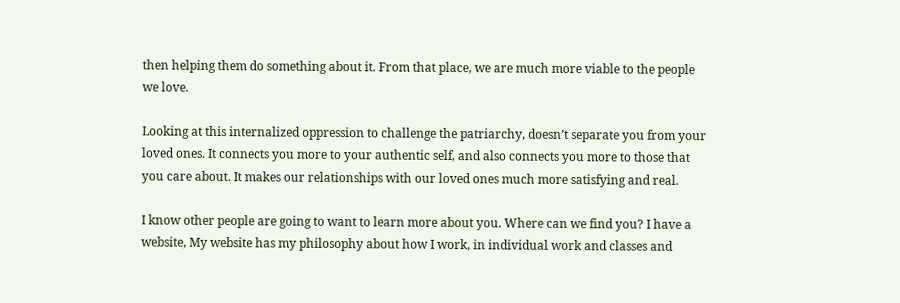then helping them do something about it. From that place, we are much more viable to the people we love.

Looking at this internalized oppression to challenge the patriarchy, doesn’t separate you from your loved ones. It connects you more to your authentic self, and also connects you more to those that you care about. It makes our relationships with our loved ones much more satisfying and real.

I know other people are going to want to learn more about you. Where can we find you? I have a website, My website has my philosophy about how I work, in individual work and classes and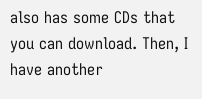also has some CDs that you can download. Then, I have another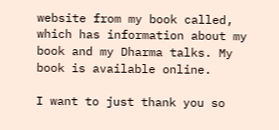website from my book called, which has information about my book and my Dharma talks. My book is available online.

I want to just thank you so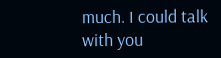much. I could talk with you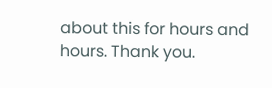about this for hours and hours. Thank you.